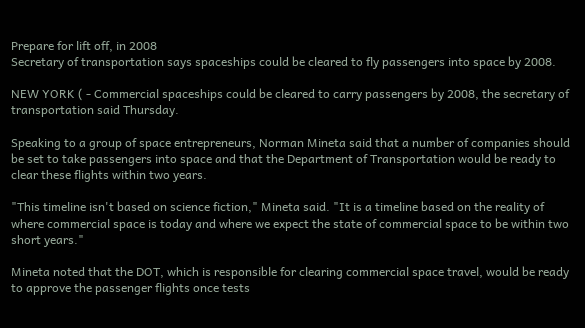Prepare for lift off, in 2008
Secretary of transportation says spaceships could be cleared to fly passengers into space by 2008.

NEW YORK ( - Commercial spaceships could be cleared to carry passengers by 2008, the secretary of transportation said Thursday.

Speaking to a group of space entrepreneurs, Norman Mineta said that a number of companies should be set to take passengers into space and that the Department of Transportation would be ready to clear these flights within two years.

"This timeline isn't based on science fiction," Mineta said. "It is a timeline based on the reality of where commercial space is today and where we expect the state of commercial space to be within two short years."

Mineta noted that the DOT, which is responsible for clearing commercial space travel, would be ready to approve the passenger flights once tests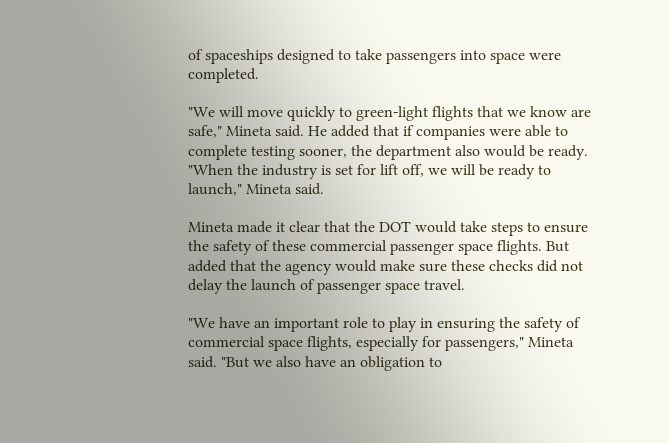of spaceships designed to take passengers into space were completed.

"We will move quickly to green-light flights that we know are safe," Mineta said. He added that if companies were able to complete testing sooner, the department also would be ready. "When the industry is set for lift off, we will be ready to launch," Mineta said.

Mineta made it clear that the DOT would take steps to ensure the safety of these commercial passenger space flights. But added that the agency would make sure these checks did not delay the launch of passenger space travel.

"We have an important role to play in ensuring the safety of commercial space flights, especially for passengers," Mineta said. "But we also have an obligation to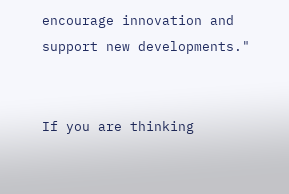encourage innovation and support new developments."


If you are thinking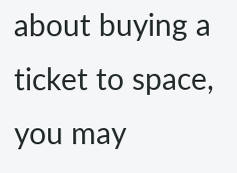about buying a ticket to space, you may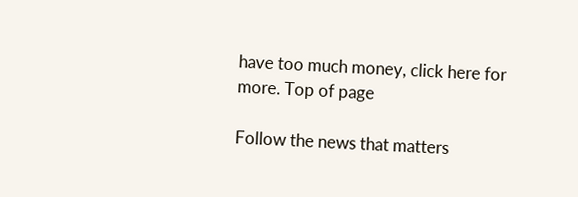have too much money, click here for more. Top of page

Follow the news that matters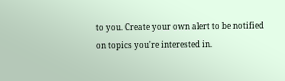to you. Create your own alert to be notified on topics you're interested in.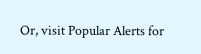Or, visit Popular Alerts for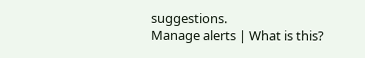suggestions.
Manage alerts | What is this?